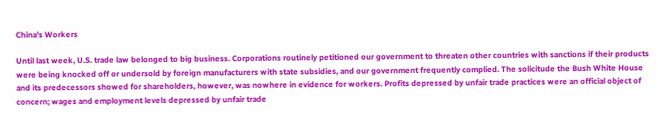China's Workers

Until last week, U.S. trade law belonged to big business. Corporations routinely petitioned our government to threaten other countries with sanctions if their products were being knocked off or undersold by foreign manufacturers with state subsidies, and our government frequently complied. The solicitude the Bush White House and its predecessors showed for shareholders, however, was nowhere in evidence for workers. Profits depressed by unfair trade practices were an official object of concern; wages and employment levels depressed by unfair trade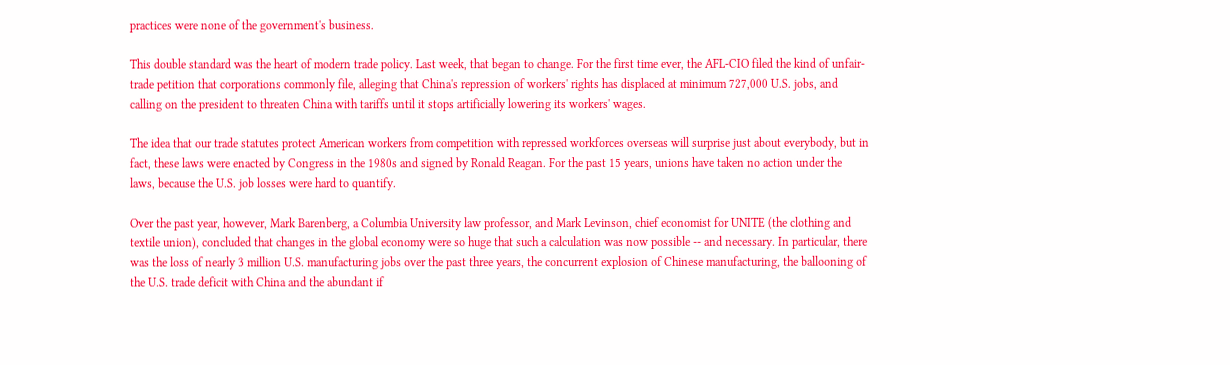practices were none of the government's business.

This double standard was the heart of modern trade policy. Last week, that began to change. For the first time ever, the AFL-CIO filed the kind of unfair-trade petition that corporations commonly file, alleging that China's repression of workers' rights has displaced at minimum 727,000 U.S. jobs, and calling on the president to threaten China with tariffs until it stops artificially lowering its workers' wages.

The idea that our trade statutes protect American workers from competition with repressed workforces overseas will surprise just about everybody, but in fact, these laws were enacted by Congress in the 1980s and signed by Ronald Reagan. For the past 15 years, unions have taken no action under the laws, because the U.S. job losses were hard to quantify.

Over the past year, however, Mark Barenberg, a Columbia University law professor, and Mark Levinson, chief economist for UNITE (the clothing and textile union), concluded that changes in the global economy were so huge that such a calculation was now possible -- and necessary. In particular, there was the loss of nearly 3 million U.S. manufacturing jobs over the past three years, the concurrent explosion of Chinese manufacturing, the ballooning of the U.S. trade deficit with China and the abundant if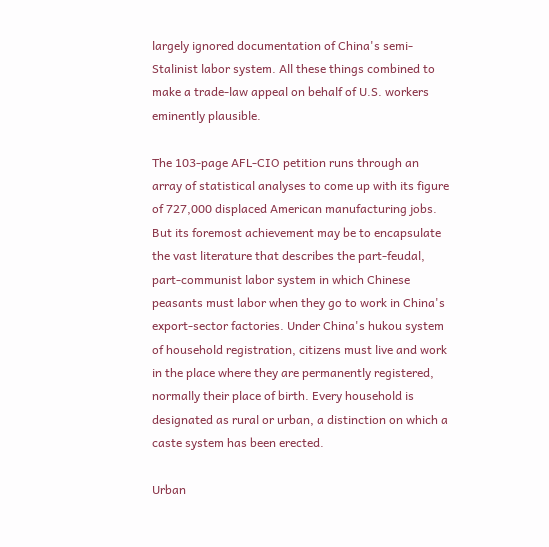largely ignored documentation of China's semi-Stalinist labor system. All these things combined to make a trade-law appeal on behalf of U.S. workers eminently plausible.

The 103-page AFL-CIO petition runs through an array of statistical analyses to come up with its figure of 727,000 displaced American manufacturing jobs. But its foremost achievement may be to encapsulate the vast literature that describes the part-feudal, part-communist labor system in which Chinese peasants must labor when they go to work in China's export-sector factories. Under China's hukou system of household registration, citizens must live and work in the place where they are permanently registered, normally their place of birth. Every household is designated as rural or urban, a distinction on which a caste system has been erected.

Urban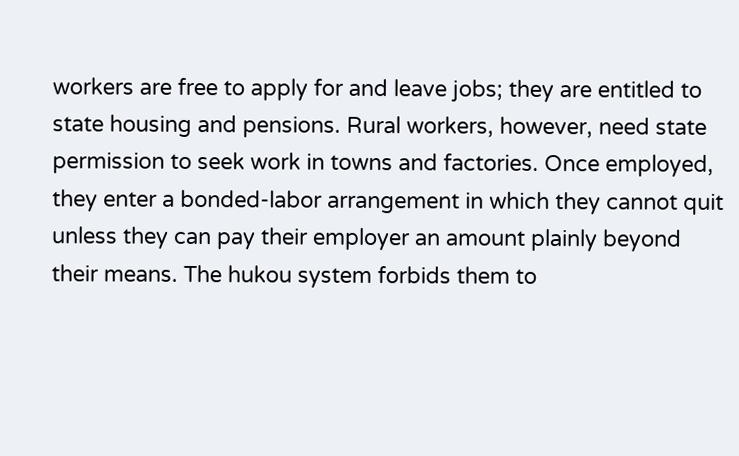workers are free to apply for and leave jobs; they are entitled to state housing and pensions. Rural workers, however, need state permission to seek work in towns and factories. Once employed, they enter a bonded-labor arrangement in which they cannot quit unless they can pay their employer an amount plainly beyond their means. The hukou system forbids them to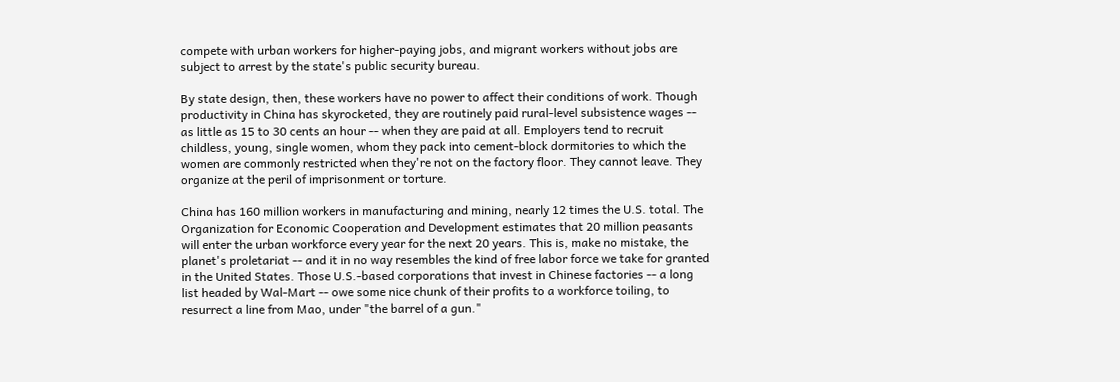compete with urban workers for higher-paying jobs, and migrant workers without jobs are subject to arrest by the state's public security bureau.

By state design, then, these workers have no power to affect their conditions of work. Though productivity in China has skyrocketed, they are routinely paid rural-level subsistence wages -- as little as 15 to 30 cents an hour -- when they are paid at all. Employers tend to recruit childless, young, single women, whom they pack into cement-block dormitories to which the women are commonly restricted when they're not on the factory floor. They cannot leave. They organize at the peril of imprisonment or torture.

China has 160 million workers in manufacturing and mining, nearly 12 times the U.S. total. The Organization for Economic Cooperation and Development estimates that 20 million peasants will enter the urban workforce every year for the next 20 years. This is, make no mistake, the planet's proletariat -- and it in no way resembles the kind of free labor force we take for granted in the United States. Those U.S.-based corporations that invest in Chinese factories -- a long list headed by Wal-Mart -- owe some nice chunk of their profits to a workforce toiling, to resurrect a line from Mao, under "the barrel of a gun."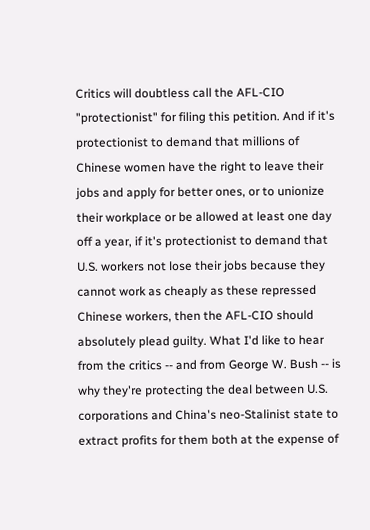Critics will doubtless call the AFL-CIO "protectionist" for filing this petition. And if it's protectionist to demand that millions of Chinese women have the right to leave their jobs and apply for better ones, or to unionize their workplace or be allowed at least one day off a year, if it's protectionist to demand that U.S. workers not lose their jobs because they cannot work as cheaply as these repressed Chinese workers, then the AFL-CIO should absolutely plead guilty. What I'd like to hear from the critics -- and from George W. Bush -- is why they're protecting the deal between U.S. corporations and China's neo-Stalinist state to extract profits for them both at the expense of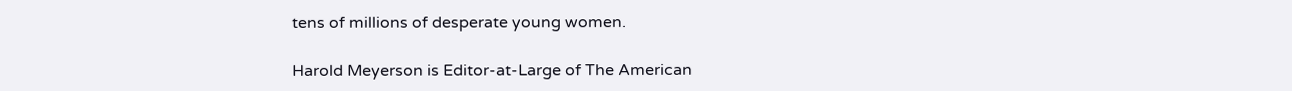tens of millions of desperate young women.

Harold Meyerson is Editor-at-Large of The American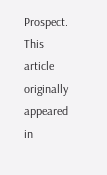Prospect. This article originally appeared in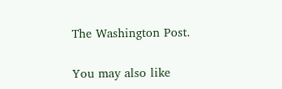The Washington Post.

You may also like